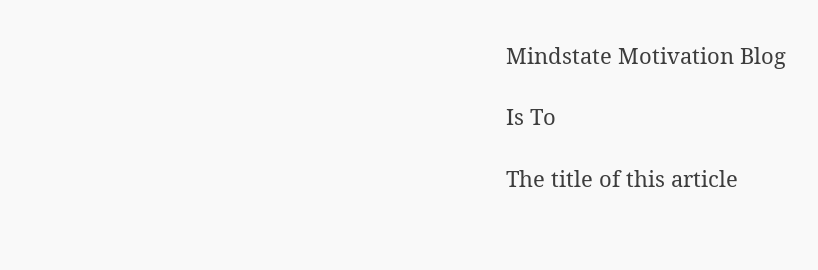Mindstate Motivation Blog

Is To

The title of this article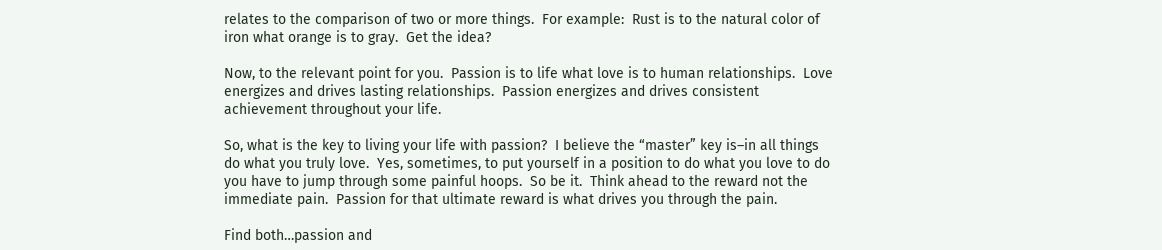relates to the comparison of two or more things.  For example:  Rust is to the natural color of iron what orange is to gray.  Get the idea?

Now, to the relevant point for you.  Passion is to life what love is to human relationships.  Love energizes and drives lasting relationships.  Passion energizes and drives consistent achievement throughout your life.

So, what is the key to living your life with passion?  I believe the “master” key is–in all things do what you truly love.  Yes, sometimes, to put yourself in a position to do what you love to do you have to jump through some painful hoops.  So be it.  Think ahead to the reward not the immediate pain.  Passion for that ultimate reward is what drives you through the pain.

Find both…passion and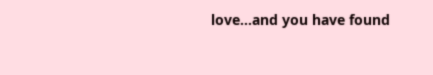love…and you have found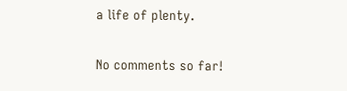a life of plenty.

No comments so far!